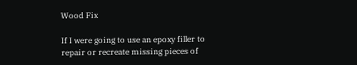Wood Fix

If I were going to use an epoxy filler to repair or recreate missing pieces of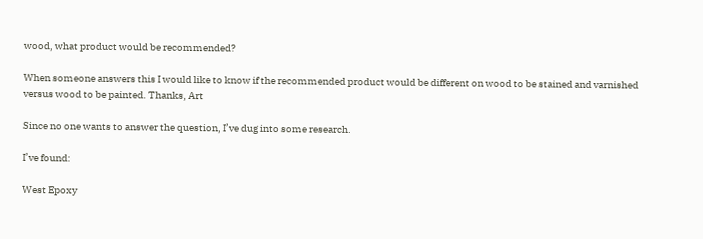wood, what product would be recommended?

When someone answers this I would like to know if the recommended product would be different on wood to be stained and varnished versus wood to be painted. Thanks, Art

Since no one wants to answer the question, I’ve dug into some research.

I’ve found:

West Epoxy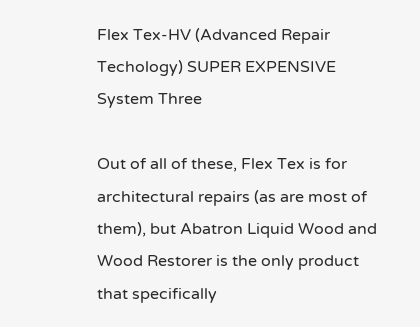Flex Tex-HV (Advanced Repair Techology) SUPER EXPENSIVE
System Three

Out of all of these, Flex Tex is for architectural repairs (as are most of them), but Abatron Liquid Wood and Wood Restorer is the only product that specifically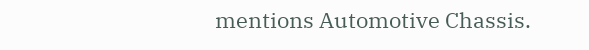mentions Automotive Chassis.